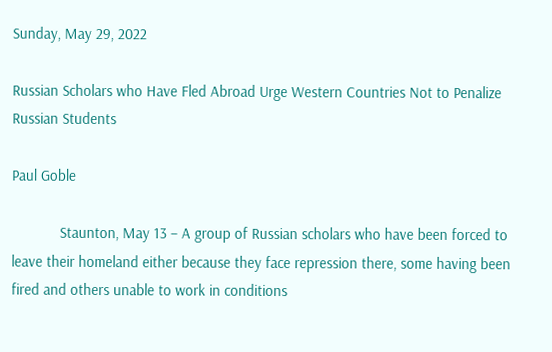Sunday, May 29, 2022

Russian Scholars who Have Fled Abroad Urge Western Countries Not to Penalize Russian Students

Paul Goble

            Staunton, May 13 – A group of Russian scholars who have been forced to leave their homeland either because they face repression there, some having been fired and others unable to work in conditions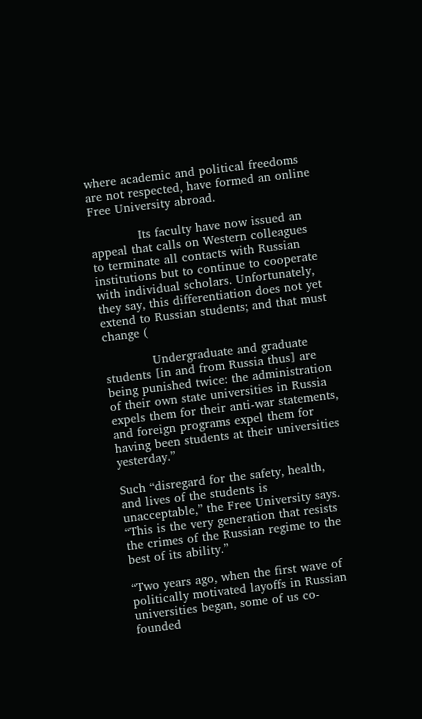where academic and political freedoms are not respected, have formed an online Free University abroad.

            Its faculty have now issued an appeal that calls on Western colleagues to terminate all contacts with Russian institutions but to continue to cooperate with individual scholars. Unfortunately, they say, this differentiation does not yet extend to Russian students; and that must change (

            Undergraduate and graduate students [in and from Russia thus] are being punished twice: the administration of their own state universities in Russia expels them for their anti-war statements, and foreign programs expel them for having been students at their universities yesterday.”

Such “disregard for the safety, health, and lives of the students is unacceptable,” the Free University says. “This is the very generation that resists the crimes of the Russian regime to the best of its ability.”

“Two years ago, when the first wave of politically motivated layoffs in Russian universities began, some of us co-founded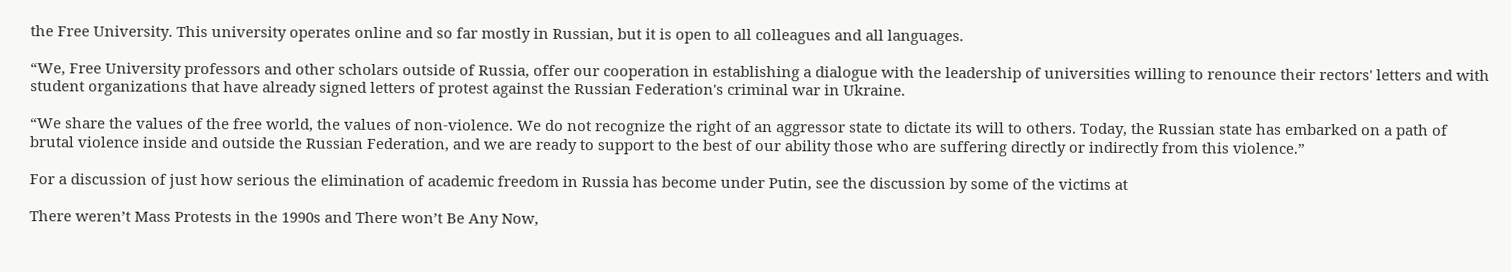the Free University. This university operates online and so far mostly in Russian, but it is open to all colleagues and all languages.

“We, Free University professors and other scholars outside of Russia, offer our cooperation in establishing a dialogue with the leadership of universities willing to renounce their rectors' letters and with student organizations that have already signed letters of protest against the Russian Federation's criminal war in Ukraine.

“We share the values of the free world, the values of non-violence. We do not recognize the right of an aggressor state to dictate its will to others. Today, the Russian state has embarked on a path of brutal violence inside and outside the Russian Federation, and we are ready to support to the best of our ability those who are suffering directly or indirectly from this violence.”

For a discussion of just how serious the elimination of academic freedom in Russia has become under Putin, see the discussion by some of the victims at

There weren’t Mass Protests in the 1990s and There won’t Be Any Now,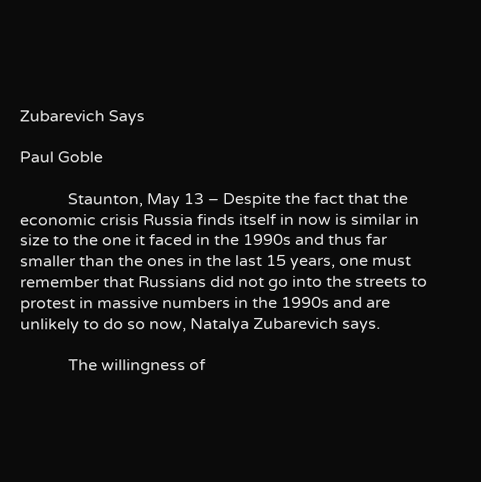Zubarevich Says

Paul Goble

            Staunton, May 13 – Despite the fact that the economic crisis Russia finds itself in now is similar in size to the one it faced in the 1990s and thus far smaller than the ones in the last 15 years, one must remember that Russians did not go into the streets to protest in massive numbers in the 1990s and are unlikely to do so now, Natalya Zubarevich says.

            The willingness of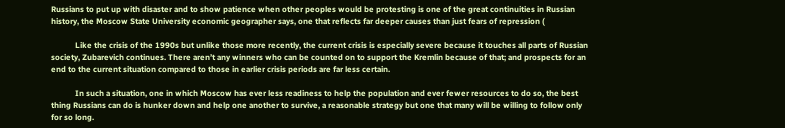Russians to put up with disaster and to show patience when other peoples would be protesting is one of the great continuities in Russian history, the Moscow State University economic geographer says, one that reflects far deeper causes than just fears of repression (

            Like the crisis of the 1990s but unlike those more recently, the current crisis is especially severe because it touches all parts of Russian society, Zubarevich continues. There aren’t any winners who can be counted on to support the Kremlin because of that; and prospects for an end to the current situation compared to those in earlier crisis periods are far less certain.

            In such a situation, one in which Moscow has ever less readiness to help the population and ever fewer resources to do so, the best thing Russians can do is hunker down and help one another to survive, a reasonable strategy but one that many will be willing to follow only for so long.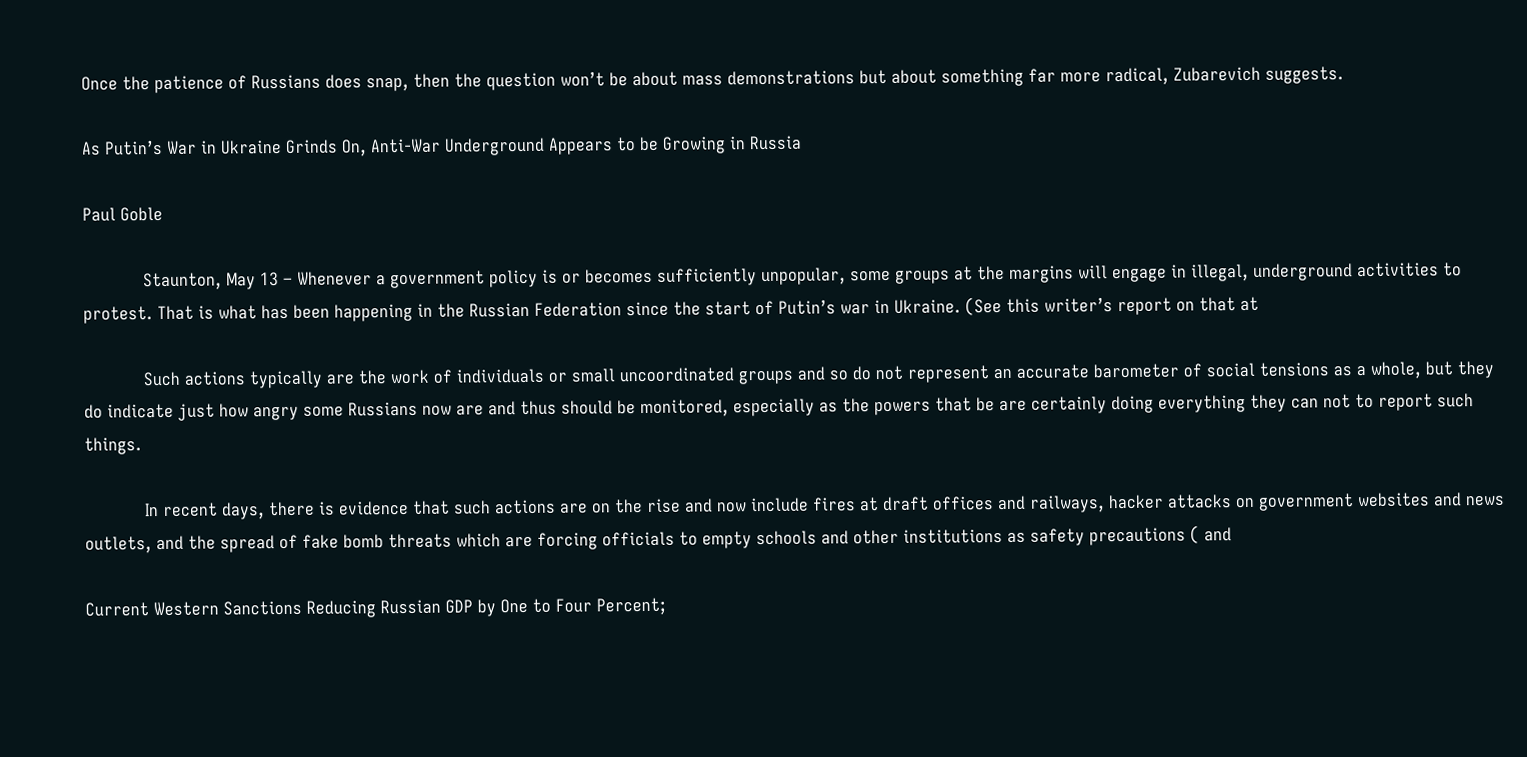Once the patience of Russians does snap, then the question won’t be about mass demonstrations but about something far more radical, Zubarevich suggests.

As Putin’s War in Ukraine Grinds On, Anti-War Underground Appears to be Growing in Russia

Paul Goble

            Staunton, May 13 – Whenever a government policy is or becomes sufficiently unpopular, some groups at the margins will engage in illegal, underground activities to protest. That is what has been happening in the Russian Federation since the start of Putin’s war in Ukraine. (See this writer’s report on that at

            Such actions typically are the work of individuals or small uncoordinated groups and so do not represent an accurate barometer of social tensions as a whole, but they do indicate just how angry some Russians now are and thus should be monitored, especially as the powers that be are certainly doing everything they can not to report such things.

            In recent days, there is evidence that such actions are on the rise and now include fires at draft offices and railways, hacker attacks on government websites and news outlets, and the spread of fake bomb threats which are forcing officials to empty schools and other institutions as safety precautions ( and

Current Western Sanctions Reducing Russian GDP by One to Four Percent;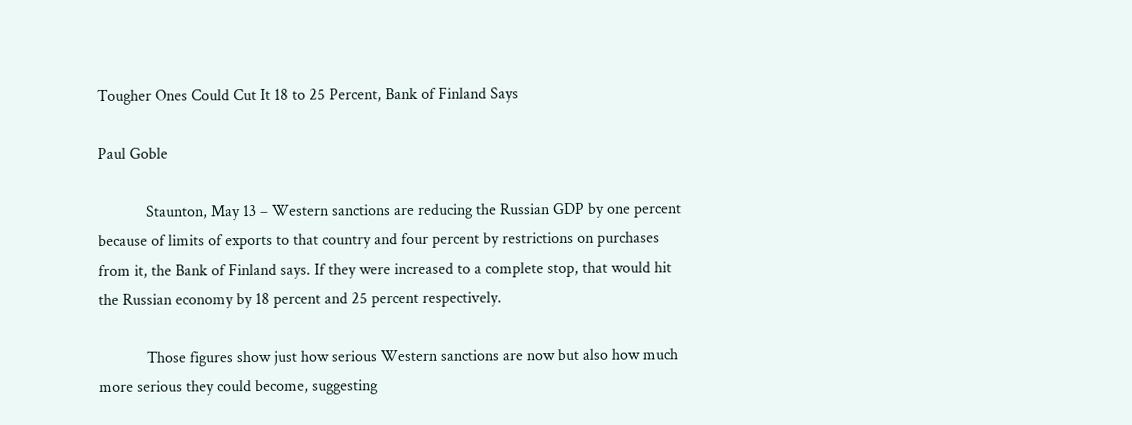Tougher Ones Could Cut It 18 to 25 Percent, Bank of Finland Says

Paul Goble

            Staunton, May 13 – Western sanctions are reducing the Russian GDP by one percent because of limits of exports to that country and four percent by restrictions on purchases from it, the Bank of Finland says. If they were increased to a complete stop, that would hit the Russian economy by 18 percent and 25 percent respectively.

            Those figures show just how serious Western sanctions are now but also how much more serious they could become, suggesting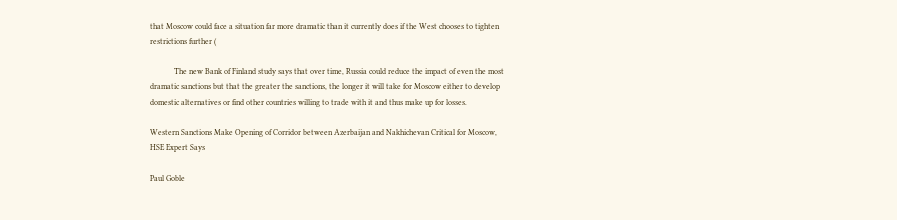that Moscow could face a situation far more dramatic than it currently does if the West chooses to tighten restrictions further (

            The new Bank of Finland study says that over time, Russia could reduce the impact of even the most dramatic sanctions but that the greater the sanctions, the longer it will take for Moscow either to develop domestic alternatives or find other countries willing to trade with it and thus make up for losses.

Western Sanctions Make Opening of Corridor between Azerbaijan and Nakhichevan Critical for Moscow, HSE Expert Says

Paul Goble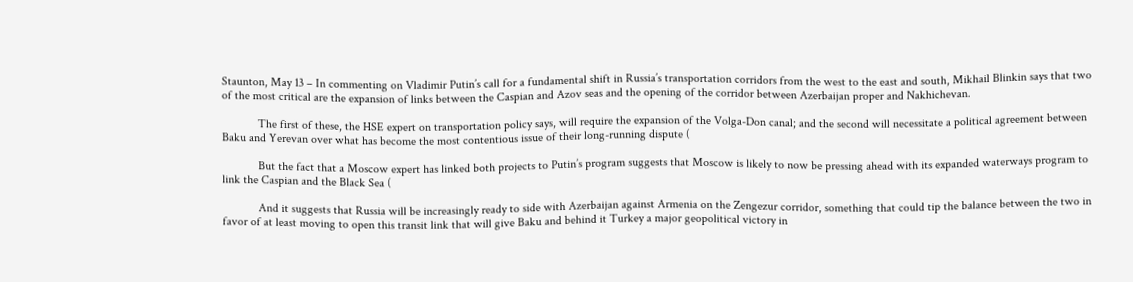Staunton, May 13 – In commenting on Vladimir Putin’s call for a fundamental shift in Russia’s transportation corridors from the west to the east and south, Mikhail Blinkin says that two of the most critical are the expansion of links between the Caspian and Azov seas and the opening of the corridor between Azerbaijan proper and Nakhichevan.

            The first of these, the HSE expert on transportation policy says, will require the expansion of the Volga-Don canal; and the second will necessitate a political agreement between Baku and Yerevan over what has become the most contentious issue of their long-running dispute (

            But the fact that a Moscow expert has linked both projects to Putin’s program suggests that Moscow is likely to now be pressing ahead with its expanded waterways program to link the Caspian and the Black Sea (

            And it suggests that Russia will be increasingly ready to side with Azerbaijan against Armenia on the Zengezur corridor, something that could tip the balance between the two in favor of at least moving to open this transit link that will give Baku and behind it Turkey a major geopolitical victory in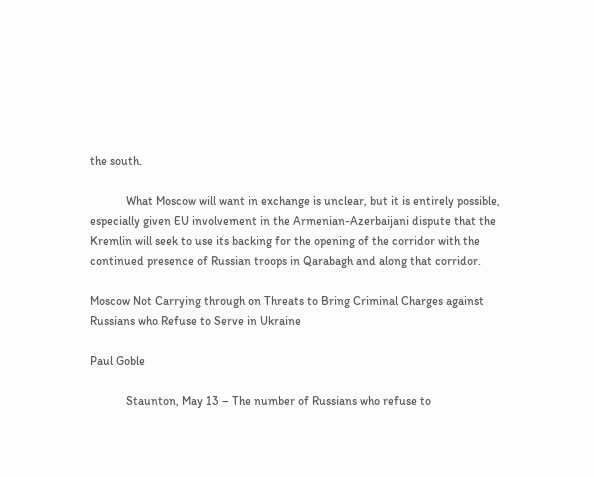the south.

            What Moscow will want in exchange is unclear, but it is entirely possible, especially given EU involvement in the Armenian-Azerbaijani dispute that the Kremlin will seek to use its backing for the opening of the corridor with the continued presence of Russian troops in Qarabagh and along that corridor.

Moscow Not Carrying through on Threats to Bring Criminal Charges against Russians who Refuse to Serve in Ukraine

Paul Goble

            Staunton, May 13 – The number of Russians who refuse to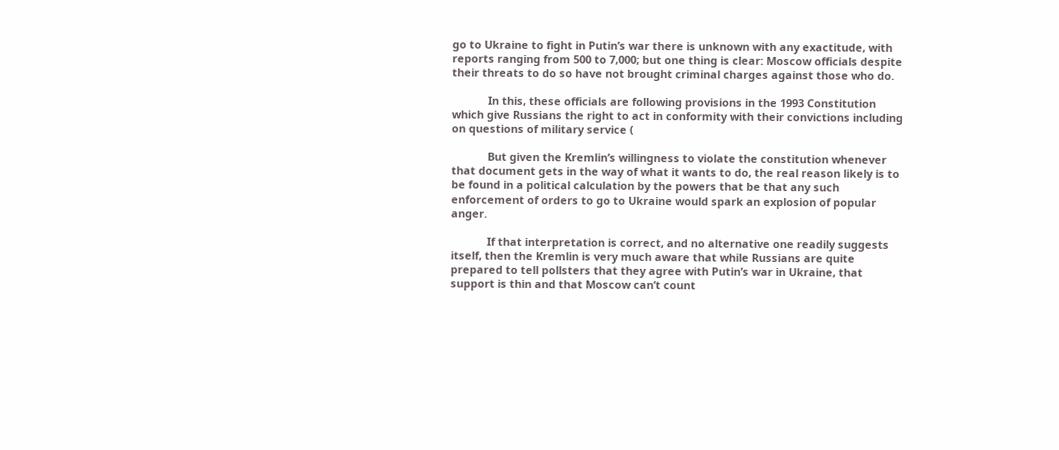go to Ukraine to fight in Putin’s war there is unknown with any exactitude, with reports ranging from 500 to 7,000; but one thing is clear: Moscow officials despite their threats to do so have not brought criminal charges against those who do.

            In this, these officials are following provisions in the 1993 Constitution which give Russians the right to act in conformity with their convictions including on questions of military service (

            But given the Kremlin’s willingness to violate the constitution whenever that document gets in the way of what it wants to do, the real reason likely is to be found in a political calculation by the powers that be that any such enforcement of orders to go to Ukraine would spark an explosion of popular anger.

            If that interpretation is correct, and no alternative one readily suggests itself, then the Kremlin is very much aware that while Russians are quite prepared to tell pollsters that they agree with Putin’s war in Ukraine, that support is thin and that Moscow can’t count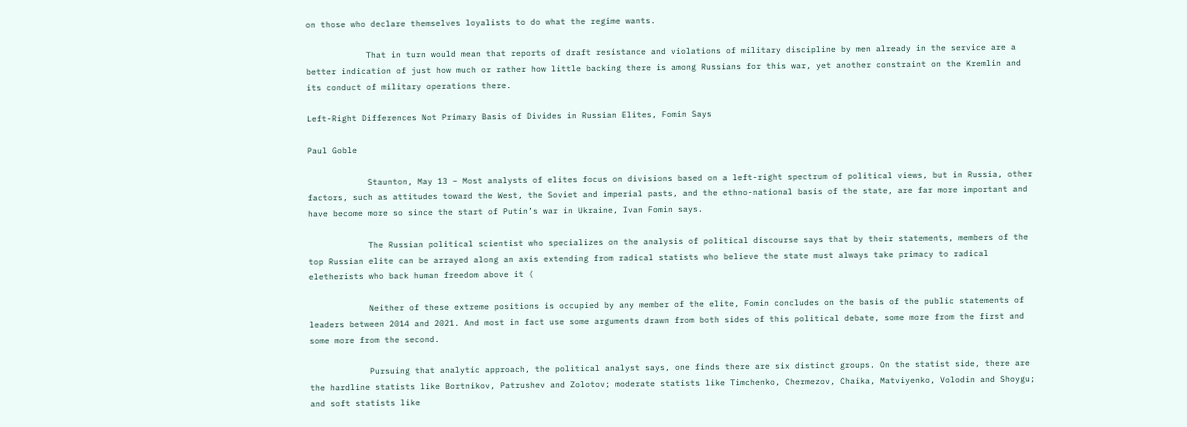on those who declare themselves loyalists to do what the regime wants.

            That in turn would mean that reports of draft resistance and violations of military discipline by men already in the service are a better indication of just how much or rather how little backing there is among Russians for this war, yet another constraint on the Kremlin and its conduct of military operations there.

Left-Right Differences Not Primary Basis of Divides in Russian Elites, Fomin Says

Paul Goble

            Staunton, May 13 – Most analysts of elites focus on divisions based on a left-right spectrum of political views, but in Russia, other factors, such as attitudes toward the West, the Soviet and imperial pasts, and the ethno-national basis of the state, are far more important and have become more so since the start of Putin’s war in Ukraine, Ivan Fomin says.

            The Russian political scientist who specializes on the analysis of political discourse says that by their statements, members of the top Russian elite can be arrayed along an axis extending from radical statists who believe the state must always take primacy to radical eletherists who back human freedom above it (

            Neither of these extreme positions is occupied by any member of the elite, Fomin concludes on the basis of the public statements of leaders between 2014 and 2021. And most in fact use some arguments drawn from both sides of this political debate, some more from the first and some more from the second.

            Pursuing that analytic approach, the political analyst says, one finds there are six distinct groups. On the statist side, there are the hardline statists like Bortnikov, Patrushev and Zolotov; moderate statists like Timchenko, Chermezov, Chaika, Matviyenko, Volodin and Shoygu; and soft statists like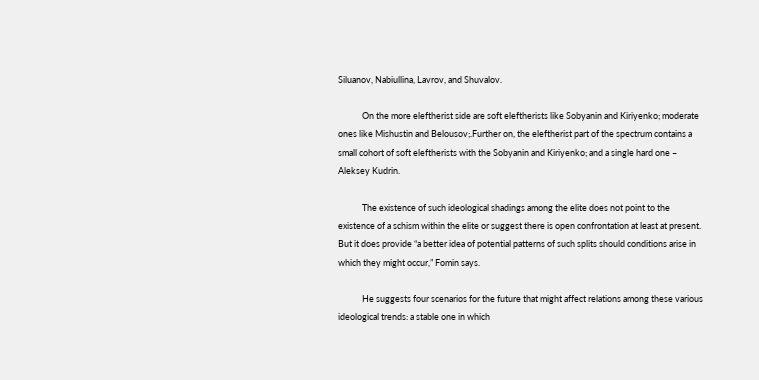Siluanov, Nabiullina, Lavrov, and Shuvalov.

            On the more eleftherist side are soft eleftherists like Sobyanin and Kiriyenko; moderate ones like Mishustin and Belousov;.Further on, the eleftherist part of the spectrum contains a small cohort of soft eleftherists with the Sobyanin and Kiriyenko; and a single hard one – Aleksey Kudrin.

            The existence of such ideological shadings among the elite does not point to the existence of a schism within the elite or suggest there is open confrontation at least at present. But it does provide “a better idea of potential patterns of such splits should conditions arise in which they might occur,” Fomin says.

            He suggests four scenarios for the future that might affect relations among these various ideological trends: a stable one in which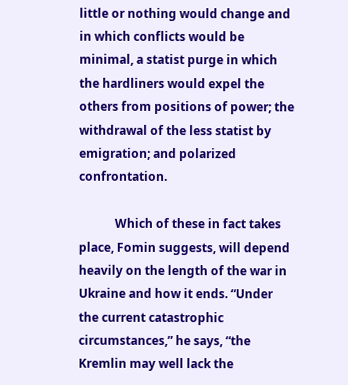little or nothing would change and in which conflicts would be minimal, a statist purge in which the hardliners would expel the others from positions of power; the withdrawal of the less statist by emigration; and polarized confrontation.

            Which of these in fact takes place, Fomin suggests, will depend heavily on the length of the war in Ukraine and how it ends. “Under the current catastrophic circumstances,” he says, “the Kremlin may well lack the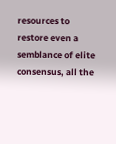resources to restore even a semblance of elite consensus, all the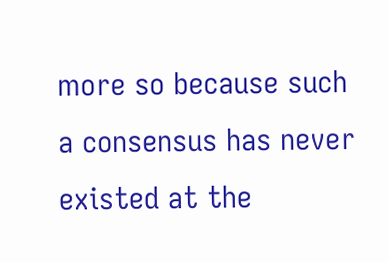more so because such a consensus has never existed at the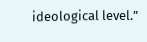ideological level.”